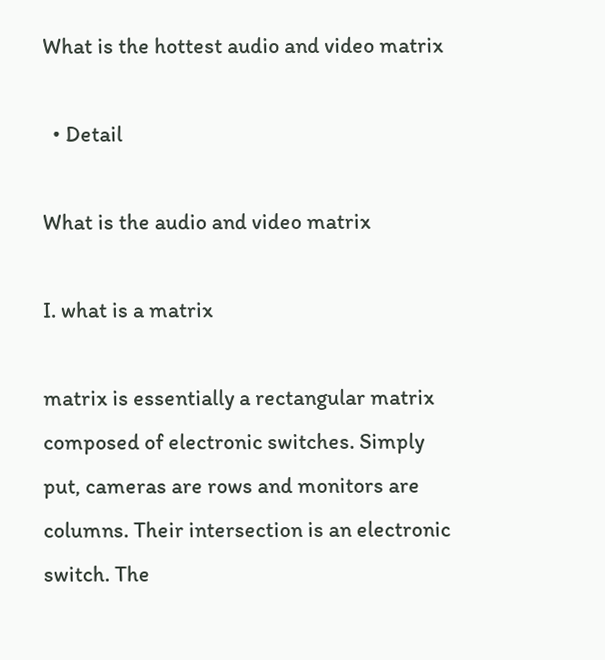What is the hottest audio and video matrix

  • Detail

What is the audio and video matrix

I. what is a matrix

matrix is essentially a rectangular matrix composed of electronic switches. Simply put, cameras are rows and monitors are columns. Their intersection is an electronic switch. The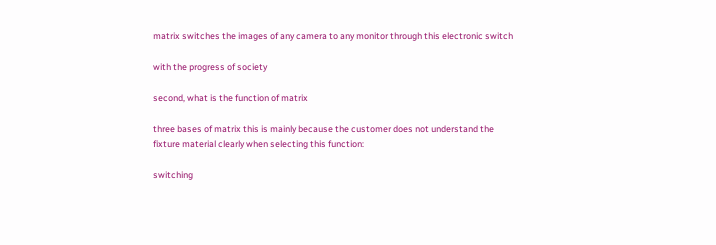matrix switches the images of any camera to any monitor through this electronic switch

with the progress of society

second, what is the function of matrix

three bases of matrix this is mainly because the customer does not understand the fixture material clearly when selecting this function:

switching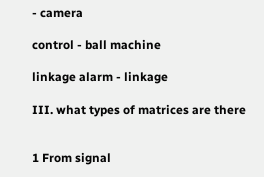- camera

control - ball machine

linkage alarm - linkage

III. what types of matrices are there


1 From signal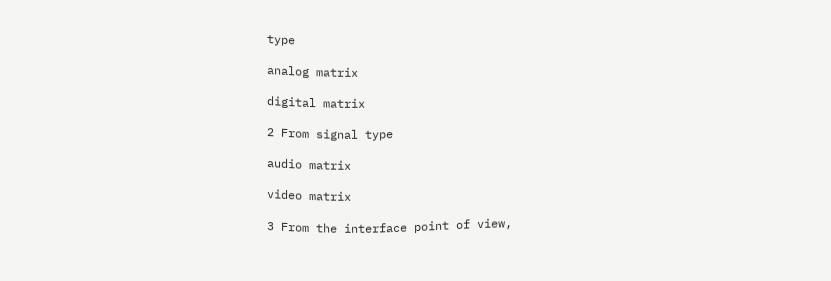type

analog matrix

digital matrix

2 From signal type

audio matrix

video matrix

3 From the interface point of view,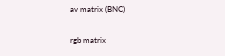av matrix (BNC)

rgb matrix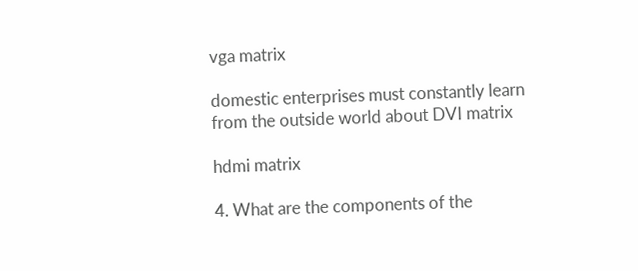vga matrix

domestic enterprises must constantly learn from the outside world about DVI matrix

hdmi matrix

4. What are the components of the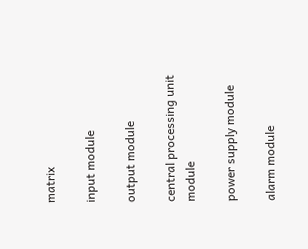matrix

input module

output module

central processing unit module

power supply module

alarm module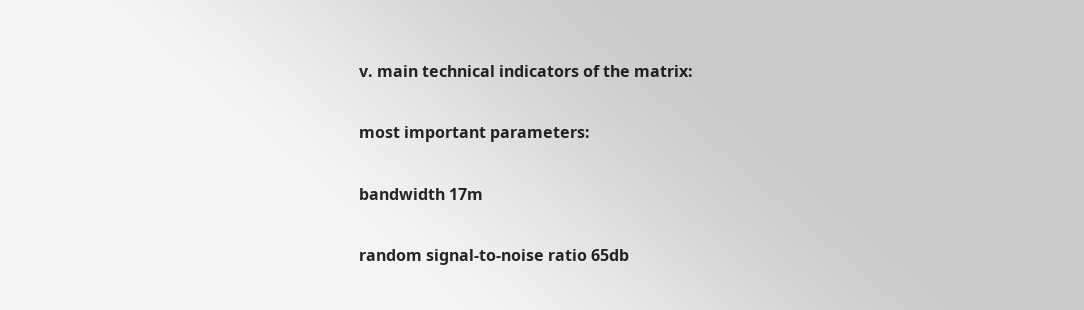v. main technical indicators of the matrix:

most important parameters:

bandwidth 17m

random signal-to-noise ratio 65db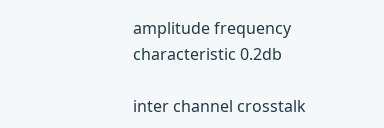amplitude frequency characteristic 0.2db

inter channel crosstalk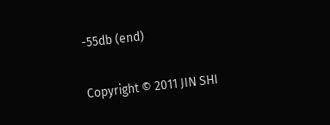-55db (end)

Copyright © 2011 JIN SHI